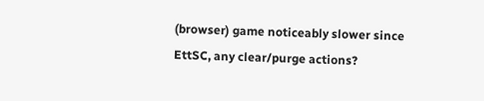(browser) game noticeably slower since EttSC, any clear/purge actions?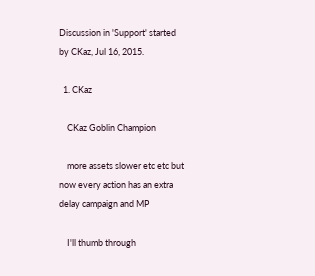Discussion in 'Support' started by CKaz, Jul 16, 2015.

  1. CKaz

    CKaz Goblin Champion

    more assets slower etc etc but now every action has an extra delay campaign and MP

    I'll thumb through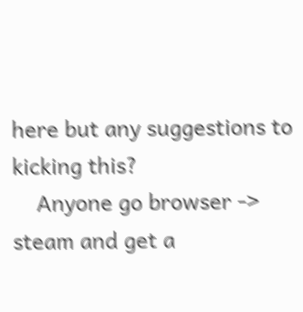here but any suggestions to kicking this?
    Anyone go browser -> steam and get a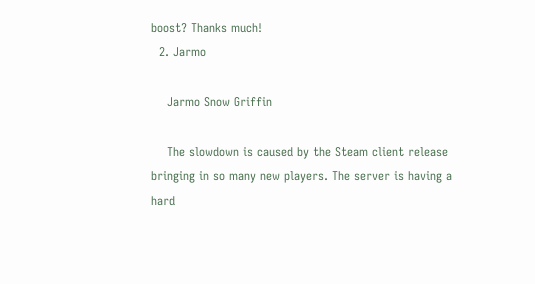boost? Thanks much!
  2. Jarmo

    Jarmo Snow Griffin

    The slowdown is caused by the Steam client release bringing in so many new players. The server is having a hard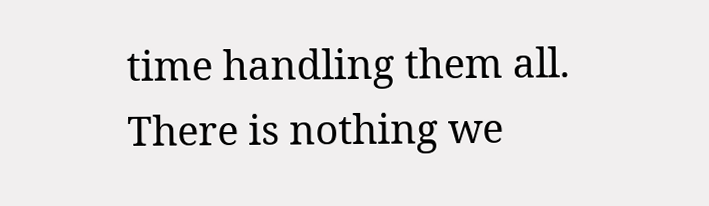time handling them all. There is nothing we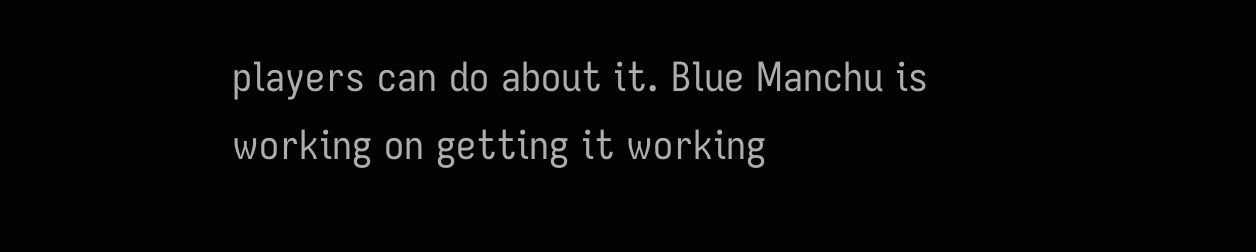players can do about it. Blue Manchu is working on getting it working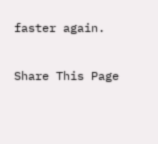faster again.

Share This Page